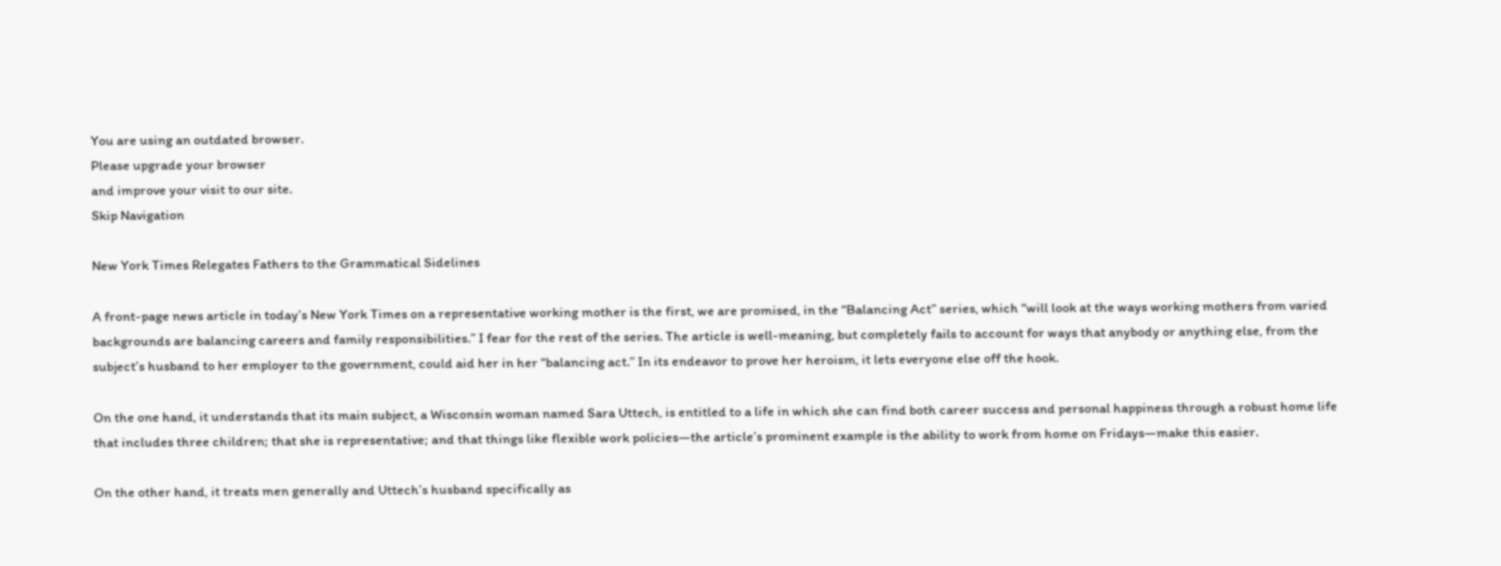You are using an outdated browser.
Please upgrade your browser
and improve your visit to our site.
Skip Navigation

New York Times Relegates Fathers to the Grammatical Sidelines

A front-page news article in today’s New York Times on a representative working mother is the first, we are promised, in the “Balancing Act” series, which “will look at the ways working mothers from varied backgrounds are balancing careers and family responsibilities.” I fear for the rest of the series. The article is well-meaning, but completely fails to account for ways that anybody or anything else, from the subject’s husband to her employer to the government, could aid her in her “balancing act.” In its endeavor to prove her heroism, it lets everyone else off the hook.

On the one hand, it understands that its main subject, a Wisconsin woman named Sara Uttech, is entitled to a life in which she can find both career success and personal happiness through a robust home life that includes three children; that she is representative; and that things like flexible work policies—the article’s prominent example is the ability to work from home on Fridays—make this easier.

On the other hand, it treats men generally and Uttech’s husband specifically as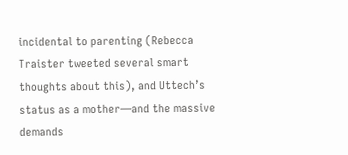incidental to parenting (Rebecca Traister tweeted several smart thoughts about this), and Uttech’s status as a mother—and the massive demands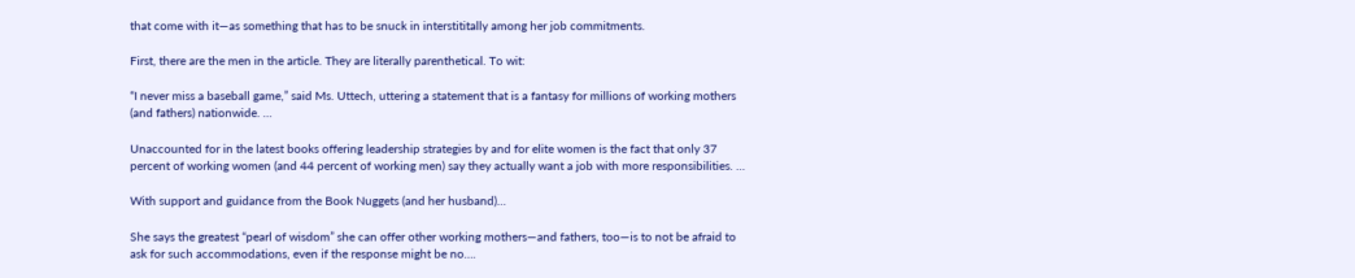that come with it—as something that has to be snuck in interstititally among her job commitments.

First, there are the men in the article. They are literally parenthetical. To wit:

“I never miss a baseball game,” said Ms. Uttech, uttering a statement that is a fantasy for millions of working mothers (and fathers) nationwide. …

Unaccounted for in the latest books offering leadership strategies by and for elite women is the fact that only 37 percent of working women (and 44 percent of working men) say they actually want a job with more responsibilities. …

With support and guidance from the Book Nuggets (and her husband)…

She says the greatest “pearl of wisdom” she can offer other working mothers—and fathers, too—is to not be afraid to ask for such accommodations, even if the response might be no….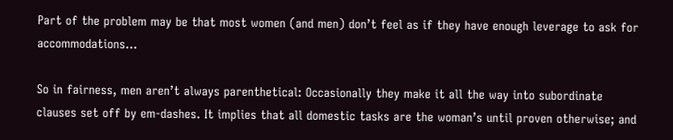Part of the problem may be that most women (and men) don’t feel as if they have enough leverage to ask for accommodations…

So in fairness, men aren’t always parenthetical: Occasionally they make it all the way into subordinate clauses set off by em-dashes. It implies that all domestic tasks are the woman’s until proven otherwise; and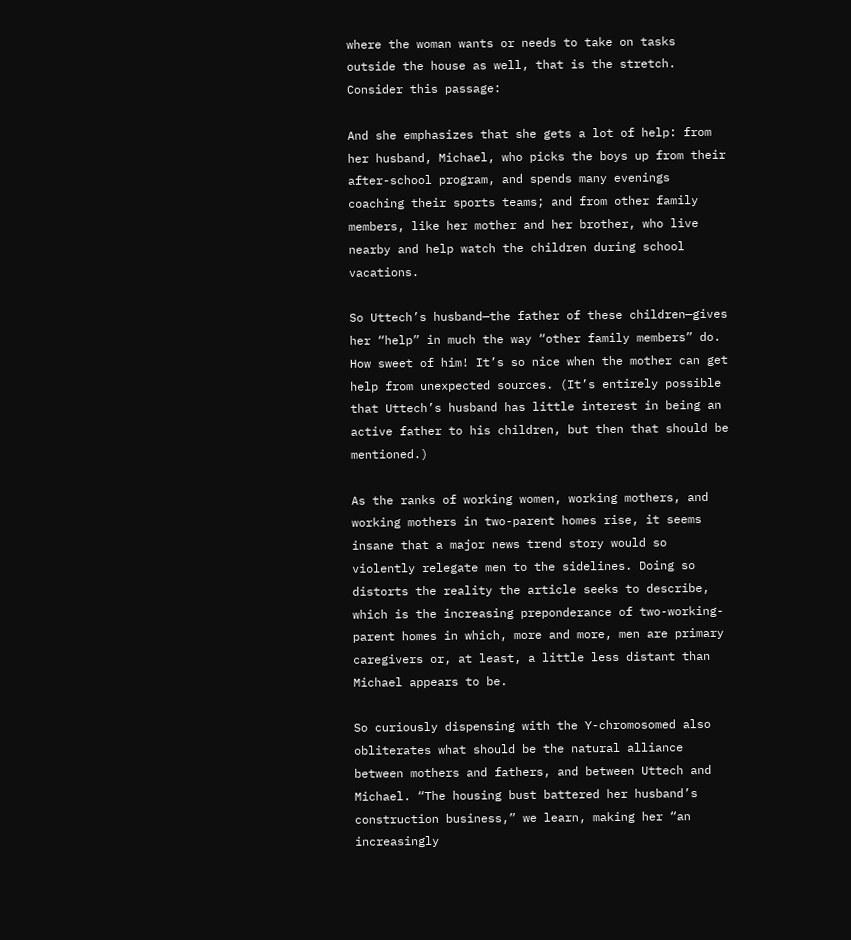where the woman wants or needs to take on tasks outside the house as well, that is the stretch. Consider this passage:

And she emphasizes that she gets a lot of help: from her husband, Michael, who picks the boys up from their after-school program, and spends many evenings coaching their sports teams; and from other family members, like her mother and her brother, who live nearby and help watch the children during school vacations.

So Uttech’s husband—the father of these children—gives her “help” in much the way “other family members” do. How sweet of him! It’s so nice when the mother can get help from unexpected sources. (It’s entirely possible that Uttech’s husband has little interest in being an active father to his children, but then that should be mentioned.)

As the ranks of working women, working mothers, and working mothers in two-parent homes rise, it seems insane that a major news trend story would so violently relegate men to the sidelines. Doing so distorts the reality the article seeks to describe, which is the increasing preponderance of two-working-parent homes in which, more and more, men are primary caregivers or, at least, a little less distant than Michael appears to be.

So curiously dispensing with the Y-chromosomed also obliterates what should be the natural alliance between mothers and fathers, and between Uttech and Michael. “The housing bust battered her husband’s construction business,” we learn, making her “an increasingly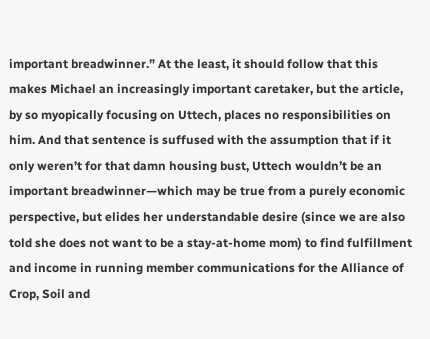important breadwinner.” At the least, it should follow that this makes Michael an increasingly important caretaker, but the article, by so myopically focusing on Uttech, places no responsibilities on him. And that sentence is suffused with the assumption that if it only weren’t for that damn housing bust, Uttech wouldn’t be an important breadwinner—which may be true from a purely economic perspective, but elides her understandable desire (since we are also told she does not want to be a stay-at-home mom) to find fulfillment and income in running member communications for the Alliance of Crop, Soil and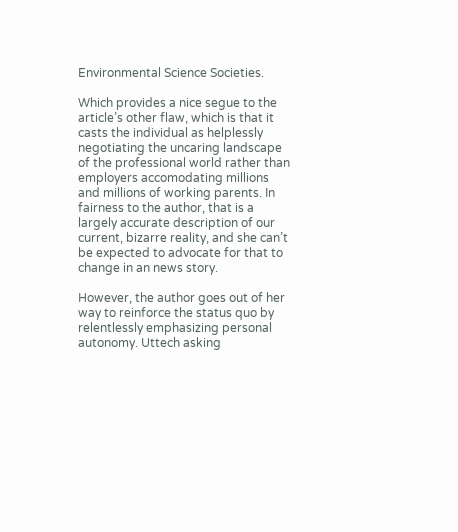Environmental Science Societies.

Which provides a nice segue to the article’s other flaw, which is that it casts the individual as helplessly negotiating the uncaring landscape of the professional world rather than employers accomodating millions and millions of working parents. In fairness to the author, that is a largely accurate description of our current, bizarre reality, and she can’t be expected to advocate for that to change in an news story.

However, the author goes out of her way to reinforce the status quo by relentlessly emphasizing personal autonomy. Uttech asking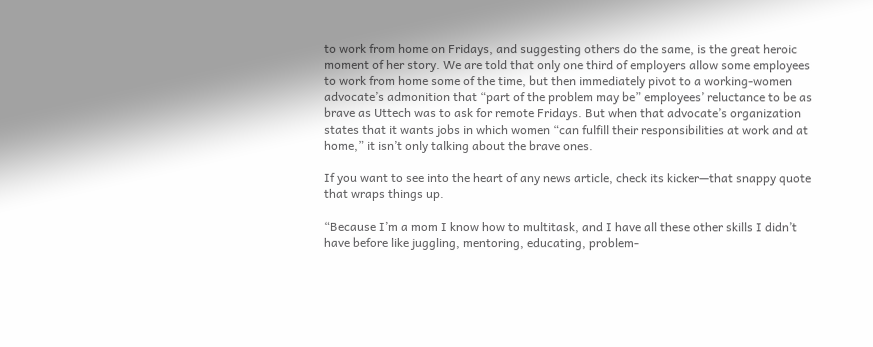to work from home on Fridays, and suggesting others do the same, is the great heroic moment of her story. We are told that only one third of employers allow some employees to work from home some of the time, but then immediately pivot to a working-women advocate’s admonition that “part of the problem may be” employees’ reluctance to be as brave as Uttech was to ask for remote Fridays. But when that advocate’s organization states that it wants jobs in which women “can fulfill their responsibilities at work and at home,” it isn’t only talking about the brave ones.

If you want to see into the heart of any news article, check its kicker—that snappy quote that wraps things up.

“Because I’m a mom I know how to multitask, and I have all these other skills I didn’t have before like juggling, mentoring, educating, problem-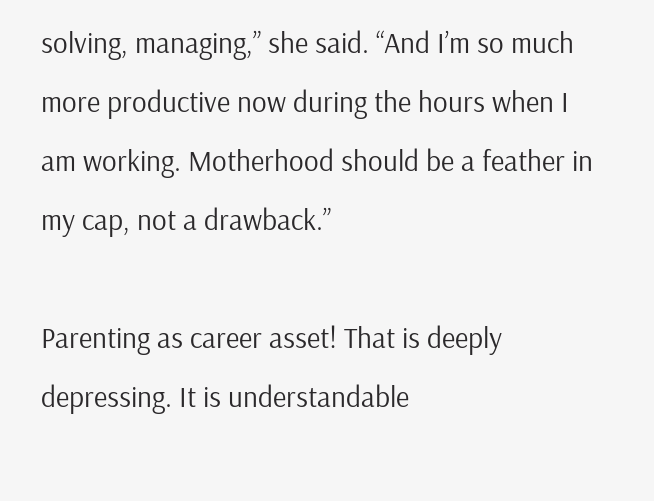solving, managing,” she said. “And I’m so much more productive now during the hours when I am working. Motherhood should be a feather in my cap, not a drawback.”

Parenting as career asset! That is deeply depressing. It is understandable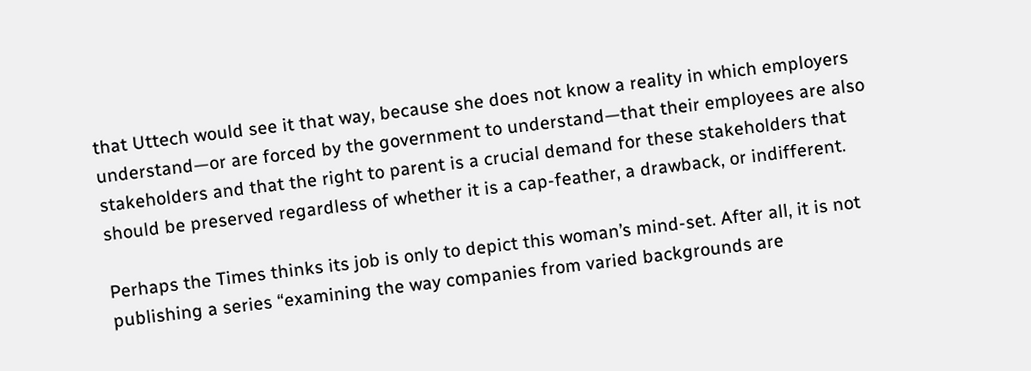that Uttech would see it that way, because she does not know a reality in which employers understand—or are forced by the government to understand—that their employees are also stakeholders and that the right to parent is a crucial demand for these stakeholders that should be preserved regardless of whether it is a cap-feather, a drawback, or indifferent.

Perhaps the Times thinks its job is only to depict this woman’s mind-set. After all, it is not publishing a series “examining the way companies from varied backgrounds are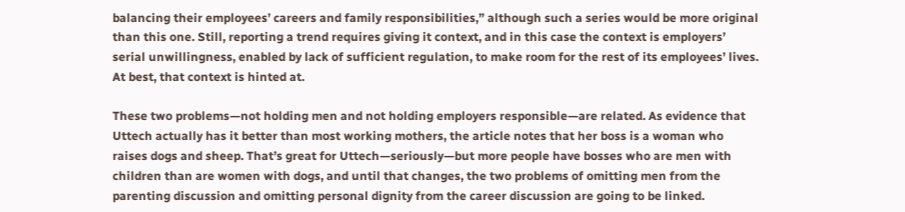balancing their employees’ careers and family responsibilities,” although such a series would be more original than this one. Still, reporting a trend requires giving it context, and in this case the context is employers’ serial unwillingness, enabled by lack of sufficient regulation, to make room for the rest of its employees’ lives. At best, that context is hinted at.

These two problems—not holding men and not holding employers responsible—are related. As evidence that Uttech actually has it better than most working mothers, the article notes that her boss is a woman who raises dogs and sheep. That’s great for Uttech—seriously—but more people have bosses who are men with children than are women with dogs, and until that changes, the two problems of omitting men from the parenting discussion and omitting personal dignity from the career discussion are going to be linked.